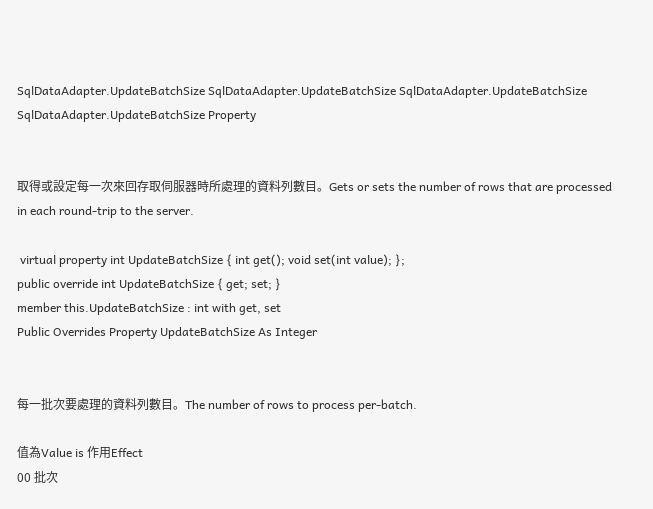SqlDataAdapter.UpdateBatchSize SqlDataAdapter.UpdateBatchSize SqlDataAdapter.UpdateBatchSize SqlDataAdapter.UpdateBatchSize Property


取得或設定每一次來回存取伺服器時所處理的資料列數目。Gets or sets the number of rows that are processed in each round-trip to the server.

 virtual property int UpdateBatchSize { int get(); void set(int value); };
public override int UpdateBatchSize { get; set; }
member this.UpdateBatchSize : int with get, set
Public Overrides Property UpdateBatchSize As Integer


每一批次要處理的資料列數目。The number of rows to process per-batch.

值為Value is 作用Effect
00 批次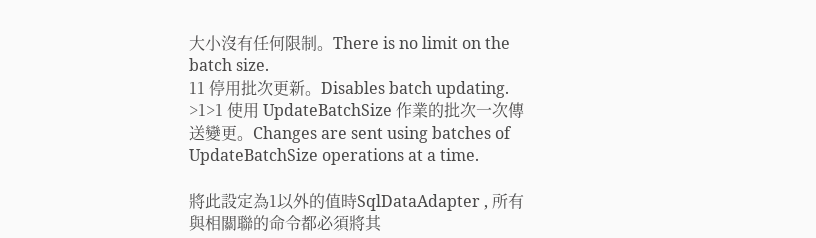大小沒有任何限制。There is no limit on the batch size.
11 停用批次更新。Disables batch updating.
>1>1 使用 UpdateBatchSize 作業的批次一次傳送變更。Changes are sent using batches of UpdateBatchSize operations at a time.

將此設定為1以外的值時SqlDataAdapter , 所有與相關聯的命令都必須將其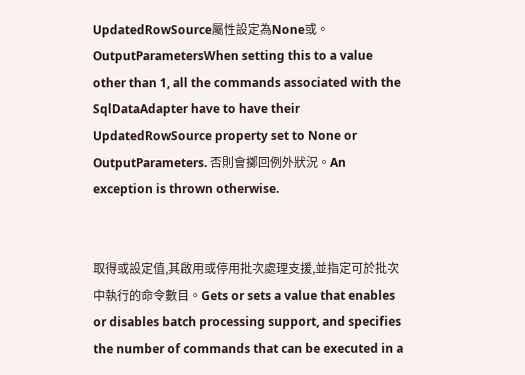UpdatedRowSource屬性設定為None或。 OutputParametersWhen setting this to a value other than 1, all the commands associated with the SqlDataAdapter have to have their UpdatedRowSource property set to None or OutputParameters. 否則會擲回例外狀況。An exception is thrown otherwise.


取得或設定值,其啟用或停用批次處理支援,並指定可於批次中執行的命令數目。Gets or sets a value that enables or disables batch processing support, and specifies the number of commands that can be executed in a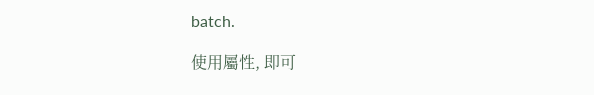batch.

使用屬性, 即可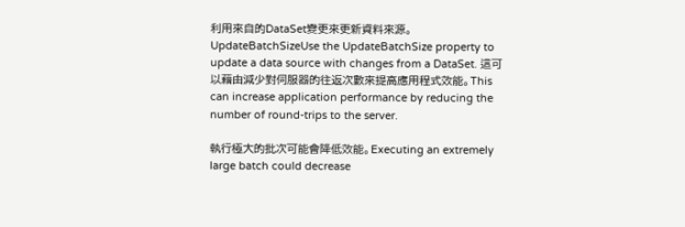利用來自的DataSet變更來更新資料來源。 UpdateBatchSizeUse the UpdateBatchSize property to update a data source with changes from a DataSet. 這可以藉由減少對伺服器的往返次數來提高應用程式效能。This can increase application performance by reducing the number of round-trips to the server.

執行極大的批次可能會降低效能。Executing an extremely large batch could decrease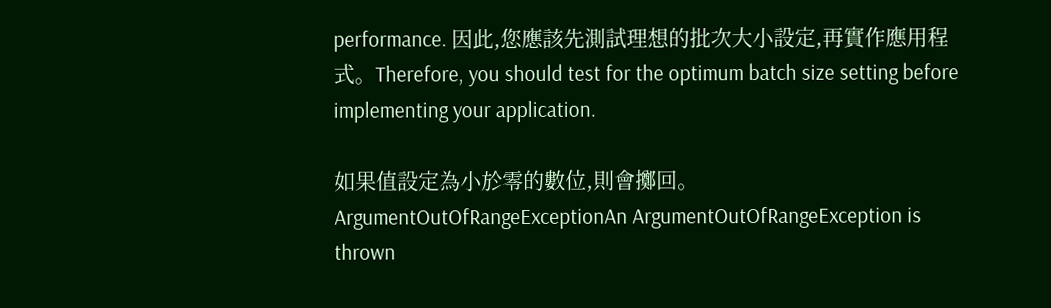performance. 因此,您應該先測試理想的批次大小設定,再實作應用程式。Therefore, you should test for the optimum batch size setting before implementing your application.

如果值設定為小於零的數位,則會擲回。ArgumentOutOfRangeExceptionAn ArgumentOutOfRangeException is thrown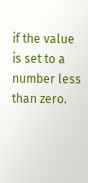if the value is set to a number less than zero.